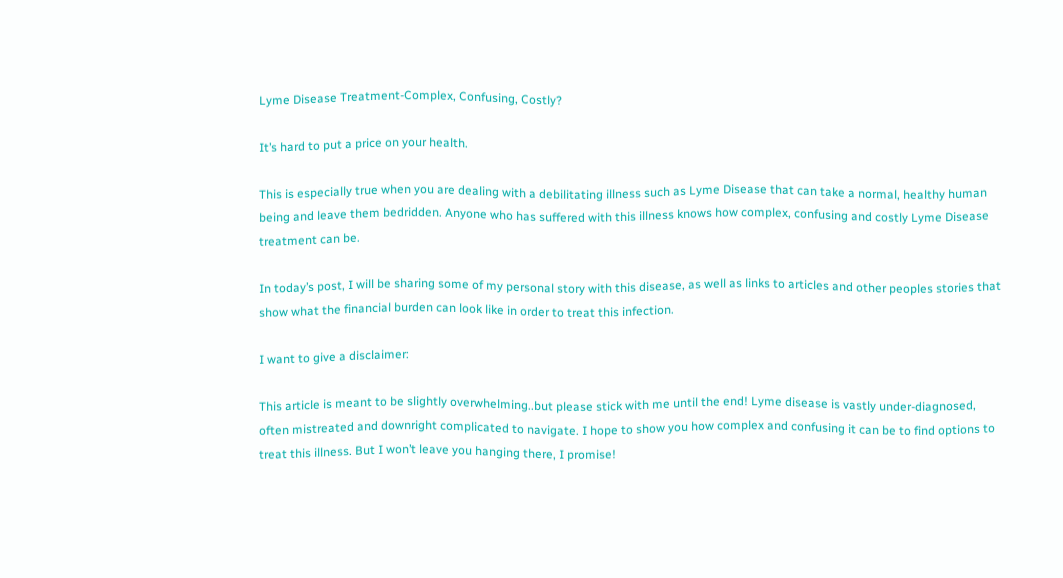Lyme Disease Treatment-Complex, Confusing, Costly?

It’s hard to put a price on your health.

This is especially true when you are dealing with a debilitating illness such as Lyme Disease that can take a normal, healthy human being and leave them bedridden. Anyone who has suffered with this illness knows how complex, confusing and costly Lyme Disease treatment can be.

In today’s post, I will be sharing some of my personal story with this disease, as well as links to articles and other peoples stories that show what the financial burden can look like in order to treat this infection.

I want to give a disclaimer:

This article is meant to be slightly overwhelming..but please stick with me until the end! Lyme disease is vastly under-diagnosed, often mistreated and downright complicated to navigate. I hope to show you how complex and confusing it can be to find options to treat this illness. But I won’t leave you hanging there, I promise!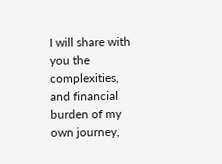I will share with you the complexities, and financial burden of my own journey,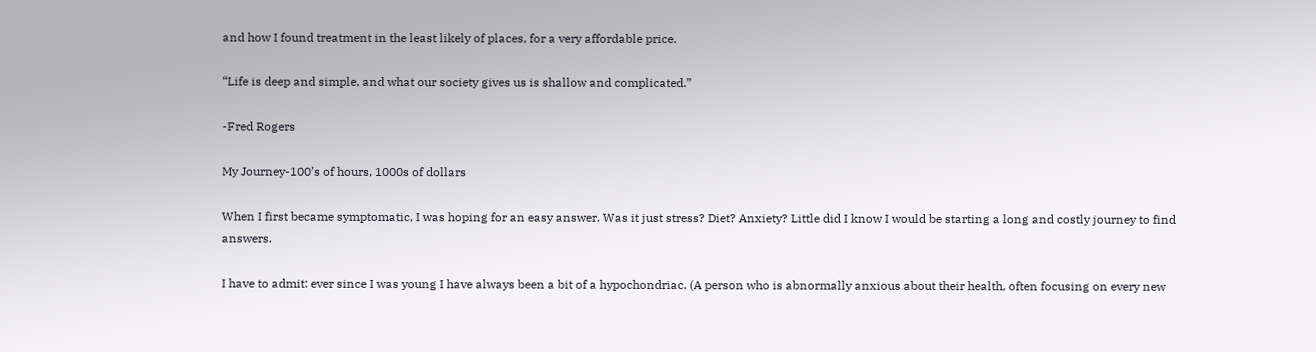and how I found treatment in the least likely of places, for a very affordable price.

“Life is deep and simple, and what our society gives us is shallow and complicated.”

-Fred Rogers

My Journey-100’s of hours, 1000s of dollars

When I first became symptomatic, I was hoping for an easy answer. Was it just stress? Diet? Anxiety? Little did I know I would be starting a long and costly journey to find answers.

I have to admit: ever since I was young I have always been a bit of a hypochondriac. (A person who is abnormally anxious about their health, often focusing on every new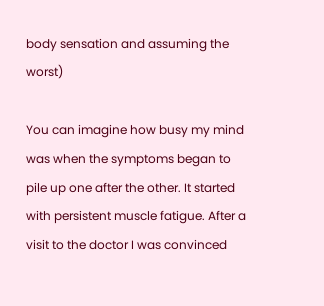body sensation and assuming the worst)

You can imagine how busy my mind was when the symptoms began to pile up one after the other. It started with persistent muscle fatigue. After a visit to the doctor I was convinced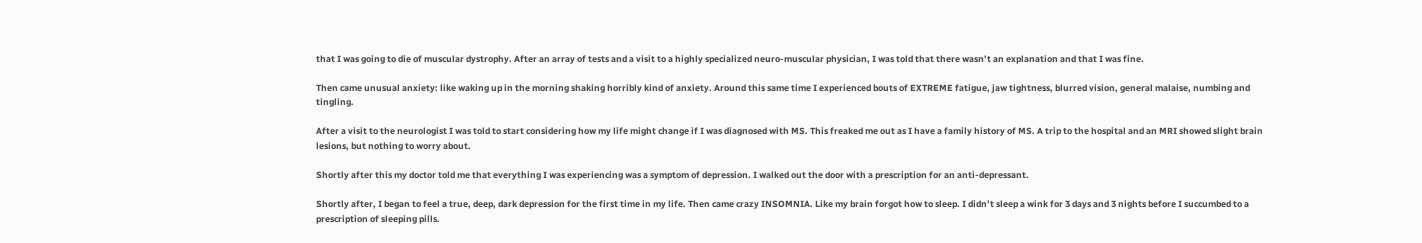that I was going to die of muscular dystrophy. After an array of tests and a visit to a highly specialized neuro-muscular physician, I was told that there wasn’t an explanation and that I was fine.

Then came unusual anxiety: like waking up in the morning shaking horribly kind of anxiety. Around this same time I experienced bouts of EXTREME fatigue, jaw tightness, blurred vision, general malaise, numbing and tingling.

After a visit to the neurologist I was told to start considering how my life might change if I was diagnosed with MS. This freaked me out as I have a family history of MS. A trip to the hospital and an MRI showed slight brain lesions, but nothing to worry about.

Shortly after this my doctor told me that everything I was experiencing was a symptom of depression. I walked out the door with a prescription for an anti-depressant.

Shortly after, I began to feel a true, deep, dark depression for the first time in my life. Then came crazy INSOMNIA. Like my brain forgot how to sleep. I didn’t sleep a wink for 3 days and 3 nights before I succumbed to a prescription of sleeping pills.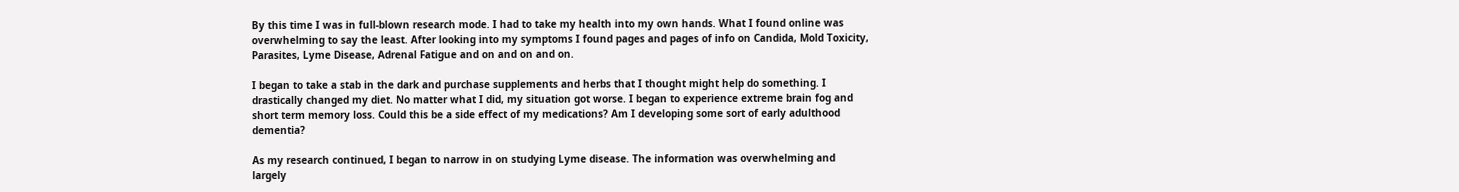By this time I was in full-blown research mode. I had to take my health into my own hands. What I found online was overwhelming to say the least. After looking into my symptoms I found pages and pages of info on Candida, Mold Toxicity, Parasites, Lyme Disease, Adrenal Fatigue and on and on and on.

I began to take a stab in the dark and purchase supplements and herbs that I thought might help do something. I drastically changed my diet. No matter what I did, my situation got worse. I began to experience extreme brain fog and short term memory loss. Could this be a side effect of my medications? Am I developing some sort of early adulthood dementia?

As my research continued, I began to narrow in on studying Lyme disease. The information was overwhelming and largely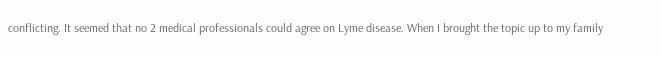conflicting. It seemed that no 2 medical professionals could agree on Lyme disease. When I brought the topic up to my family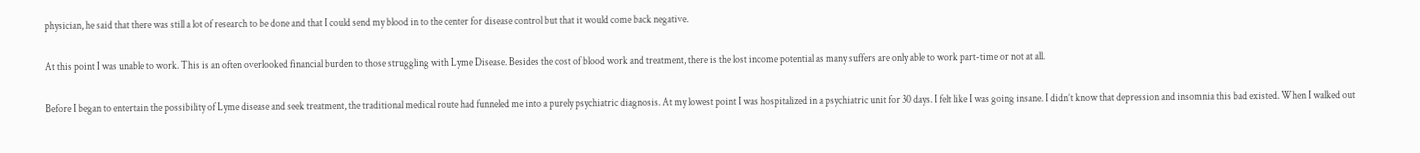physician, he said that there was still a lot of research to be done and that I could send my blood in to the center for disease control but that it would come back negative.

At this point I was unable to work. This is an often overlooked financial burden to those struggling with Lyme Disease. Besides the cost of blood work and treatment, there is the lost income potential as many suffers are only able to work part-time or not at all.

Before I began to entertain the possibility of Lyme disease and seek treatment, the traditional medical route had funneled me into a purely psychiatric diagnosis. At my lowest point I was hospitalized in a psychiatric unit for 30 days. I felt like I was going insane. I didn’t know that depression and insomnia this bad existed. When I walked out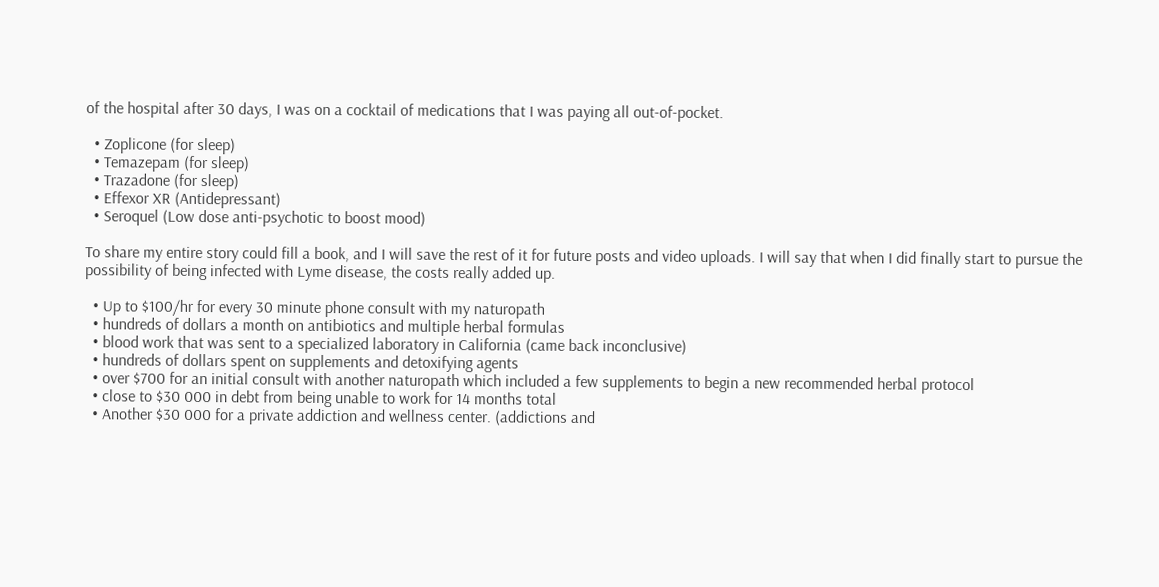of the hospital after 30 days, I was on a cocktail of medications that I was paying all out-of-pocket.

  • Zoplicone (for sleep)
  • Temazepam (for sleep)
  • Trazadone (for sleep)
  • Effexor XR (Antidepressant)
  • Seroquel (Low dose anti-psychotic to boost mood)

To share my entire story could fill a book, and I will save the rest of it for future posts and video uploads. I will say that when I did finally start to pursue the possibility of being infected with Lyme disease, the costs really added up.

  • Up to $100/hr for every 30 minute phone consult with my naturopath
  • hundreds of dollars a month on antibiotics and multiple herbal formulas
  • blood work that was sent to a specialized laboratory in California (came back inconclusive)
  • hundreds of dollars spent on supplements and detoxifying agents
  • over $700 for an initial consult with another naturopath which included a few supplements to begin a new recommended herbal protocol
  • close to $30 000 in debt from being unable to work for 14 months total
  • Another $30 000 for a private addiction and wellness center. (addictions and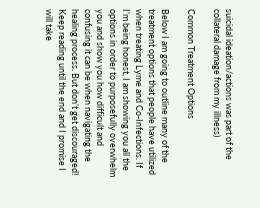suicidal ideation/actions was part of the collateral damage from my illness)

Common Treatment Options

Below I am going to outline many of the treatment options that people have utilized when treating Lyme and Co-Infections. If I’m being honest, I am showing you all the options in order to purposefully overwhelm you and show you how difficult and confusing it can be when navigating the healing process. But don’t get discouraged! Keep reading until the end and I promise I will take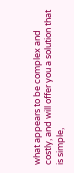what appears to be complex and costly, and will offer you a solution that is simple,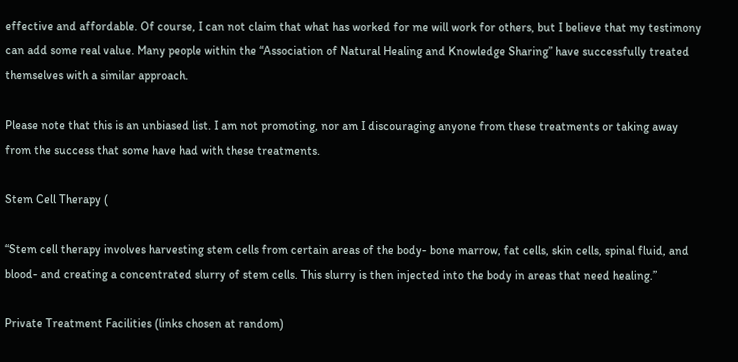effective and affordable. Of course, I can not claim that what has worked for me will work for others, but I believe that my testimony can add some real value. Many people within the “Association of Natural Healing and Knowledge Sharing” have successfully treated themselves with a similar approach.

Please note that this is an unbiased list. I am not promoting, nor am I discouraging anyone from these treatments or taking away from the success that some have had with these treatments.

Stem Cell Therapy (

“Stem cell therapy involves harvesting stem cells from certain areas of the body- bone marrow, fat cells, skin cells, spinal fluid, and blood- and creating a concentrated slurry of stem cells. This slurry is then injected into the body in areas that need healing.”

Private Treatment Facilities (links chosen at random)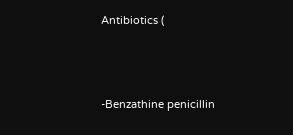Antibiotics (





-Benzathine penicillin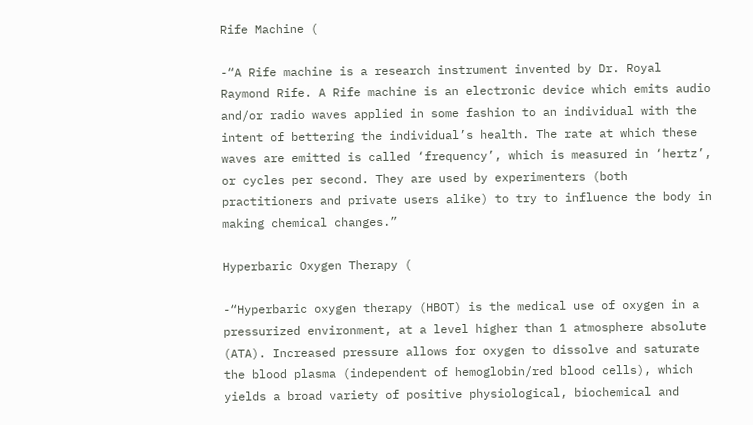Rife Machine (

-“A Rife machine is a research instrument invented by Dr. Royal Raymond Rife. A Rife machine is an electronic device which emits audio and/or radio waves applied in some fashion to an individual with the intent of bettering the individual’s health. The rate at which these waves are emitted is called ‘frequency’, which is measured in ‘hertz’, or cycles per second. They are used by experimenters (both practitioners and private users alike) to try to influence the body in making chemical changes.”

Hyperbaric Oxygen Therapy (

-“Hyperbaric oxygen therapy (HBOT) is the medical use of oxygen in a pressurized environment, at a level higher than 1 atmosphere absolute (ATA). Increased pressure allows for oxygen to dissolve and saturate the blood plasma (independent of hemoglobin/red blood cells), which yields a broad variety of positive physiological, biochemical and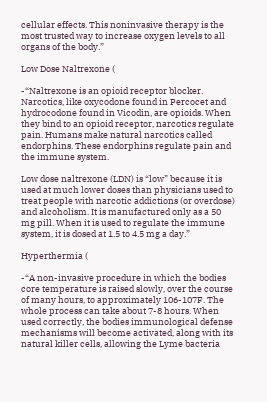cellular effects. This noninvasive therapy is the most trusted way to increase oxygen levels to all organs of the body.”

Low Dose Naltrexone (

-“Naltrexone is an opioid receptor blocker. Narcotics, like oxycodone found in Percocet and hydrocodone found in Vicodin, are opioids. When they bind to an opioid receptor, narcotics regulate pain. Humans make natural narcotics called endorphins. These endorphins regulate pain and the immune system.

Low dose naltrexone (LDN) is “low” because it is used at much lower doses than physicians used to treat people with narcotic addictions (or overdose) and alcoholism. It is manufactured only as a 50 mg pill. When it is used to regulate the immune system, it is dosed at 1.5 to 4.5 mg a day.”

Hyperthermia (

-“A non-invasive procedure in which the bodies core temperature is raised slowly, over the course of many hours, to approximately 106-107F. The whole process can take about 7-8 hours. When used correctly, the bodies immunological defense mechanisms will become activated, along with its natural killer cells, allowing the Lyme bacteria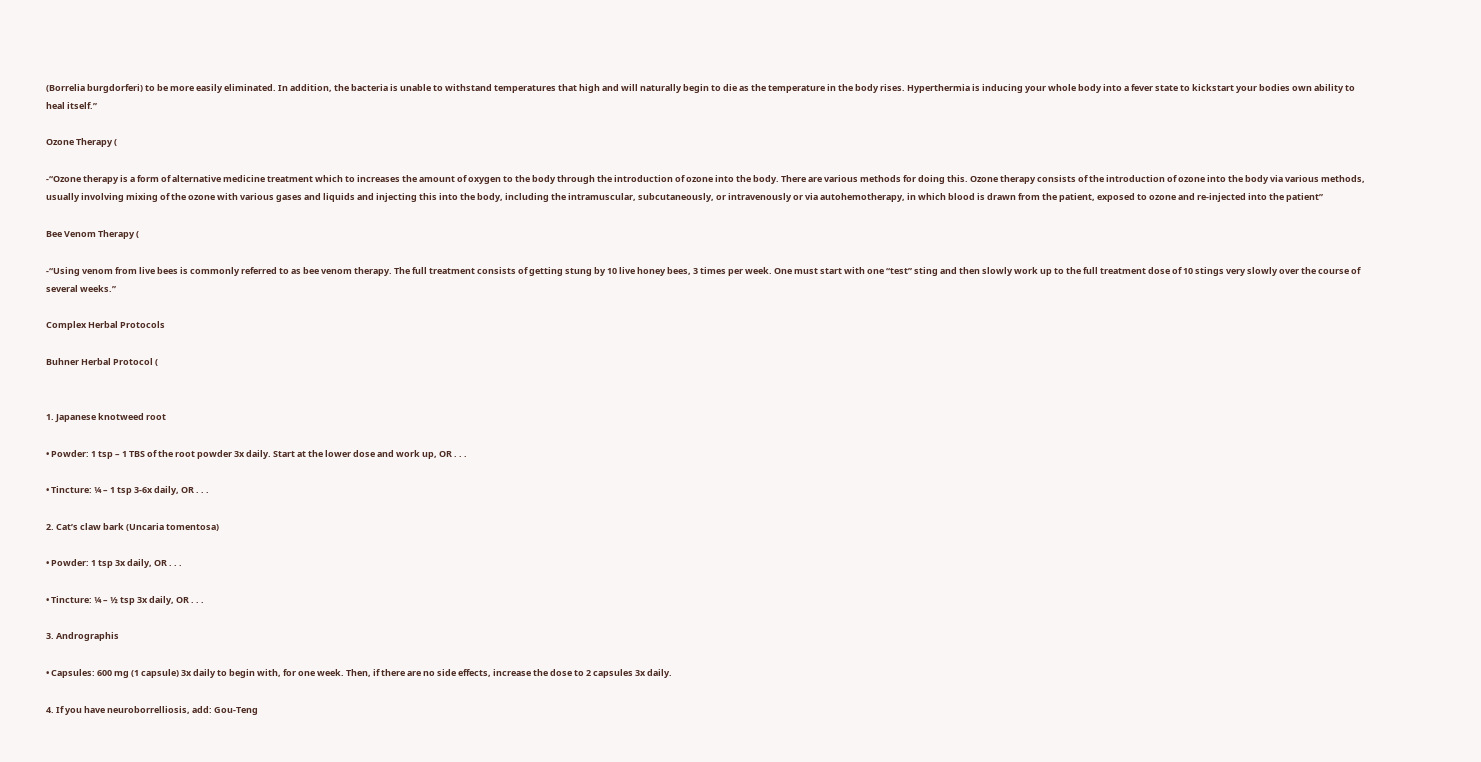(Borrelia burgdorferi) to be more easily eliminated. In addition, the bacteria is unable to withstand temperatures that high and will naturally begin to die as the temperature in the body rises. Hyperthermia is inducing your whole body into a fever state to kickstart your bodies own ability to heal itself.”

Ozone Therapy (

-“Ozone therapy is a form of alternative medicine treatment which to increases the amount of oxygen to the body through the introduction of ozone into the body. There are various methods for doing this. Ozone therapy consists of the introduction of ozone into the body via various methods, usually involving mixing of the ozone with various gases and liquids and injecting this into the body, including the intramuscular, subcutaneously, or intravenously or via autohemotherapy, in which blood is drawn from the patient, exposed to ozone and re-injected into the patient”

Bee Venom Therapy (

-“Using venom from live bees is commonly referred to as bee venom therapy. The full treatment consists of getting stung by 10 live honey bees, 3 times per week. One must start with one “test” sting and then slowly work up to the full treatment dose of 10 stings very slowly over the course of several weeks.”

Complex Herbal Protocols

Buhner Herbal Protocol (


1. Japanese knotweed root

• Powder: 1 tsp – 1 TBS of the root powder 3x daily. Start at the lower dose and work up, OR . . .

• Tincture: ¼ – 1 tsp 3-6x daily, OR . . .

2. Cat’s claw bark (Uncaria tomentosa)

• Powder: 1 tsp 3x daily, OR . . .

• Tincture: ¼ – ½ tsp 3x daily, OR . . .

3. Andrographis

• Capsules: 600 mg (1 capsule) 3x daily to begin with, for one week. Then, if there are no side effects, increase the dose to 2 capsules 3x daily.

4. If you have neuroborrelliosis, add: Gou-Teng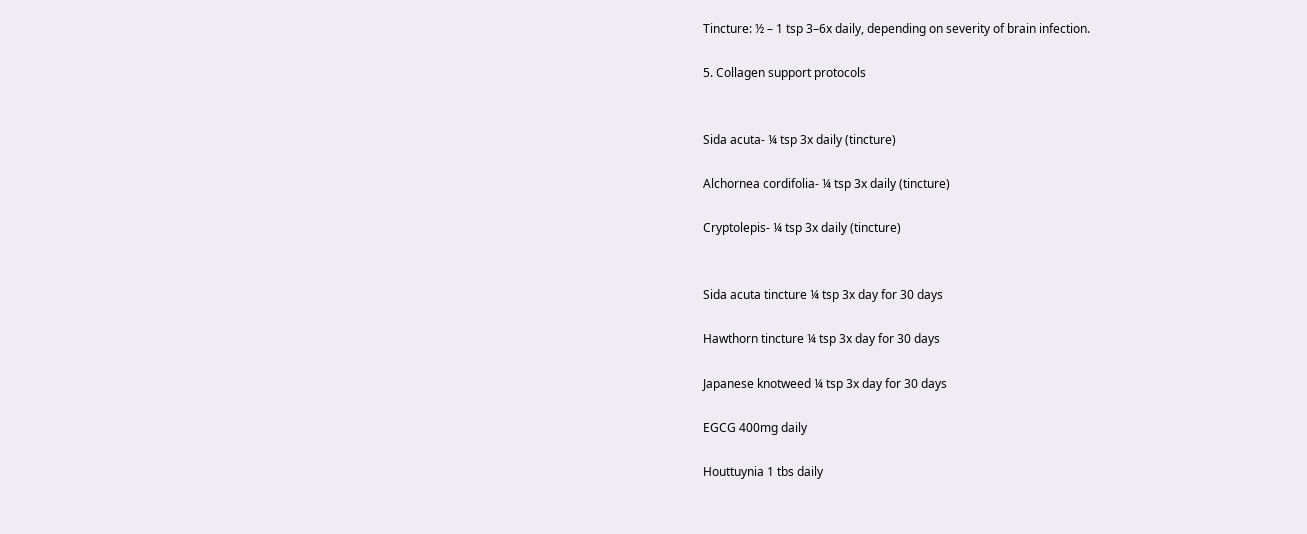Tincture: ½ – 1 tsp 3–6x daily, depending on severity of brain infection.

5. Collagen support protocols


Sida acuta- ¼ tsp 3x daily (tincture)

Alchornea cordifolia- ¼ tsp 3x daily (tincture)

Cryptolepis- ¼ tsp 3x daily (tincture)


Sida acuta tincture ¼ tsp 3x day for 30 days

Hawthorn tincture ¼ tsp 3x day for 30 days

Japanese knotweed ¼ tsp 3x day for 30 days

EGCG 400mg daily

Houttuynia 1 tbs daily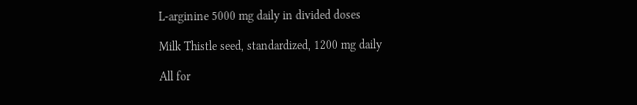L-arginine 5000 mg daily in divided doses

Milk Thistle seed, standardized, 1200 mg daily

All for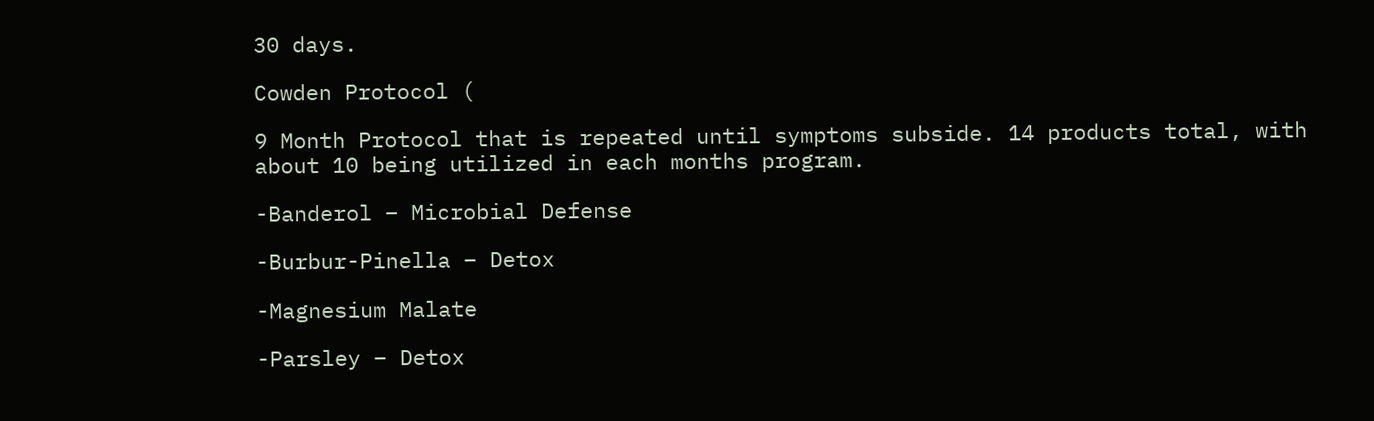30 days.

Cowden Protocol (

9 Month Protocol that is repeated until symptoms subside. 14 products total, with about 10 being utilized in each months program.

-Banderol – Microbial Defense

-Burbur-Pinella – Detox

-Magnesium Malate

-Parsley – Detox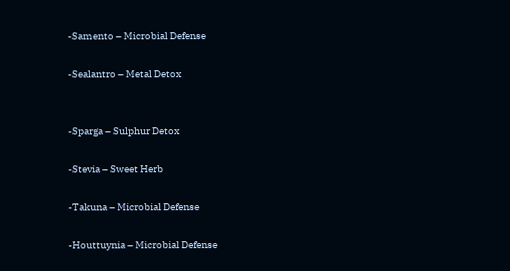-Samento – Microbial Defense

-Sealantro – Metal Detox


-Sparga – Sulphur Detox

-Stevia – Sweet Herb

-Takuna – Microbial Defense

-Houttuynia – Microbial Defense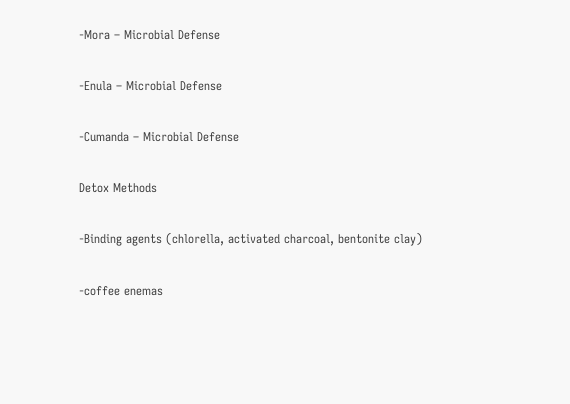-Mora – Microbial Defense

-Enula – Microbial Defense

-Cumanda – Microbial Defense

Detox Methods

-Binding agents (chlorella, activated charcoal, bentonite clay)

-coffee enemas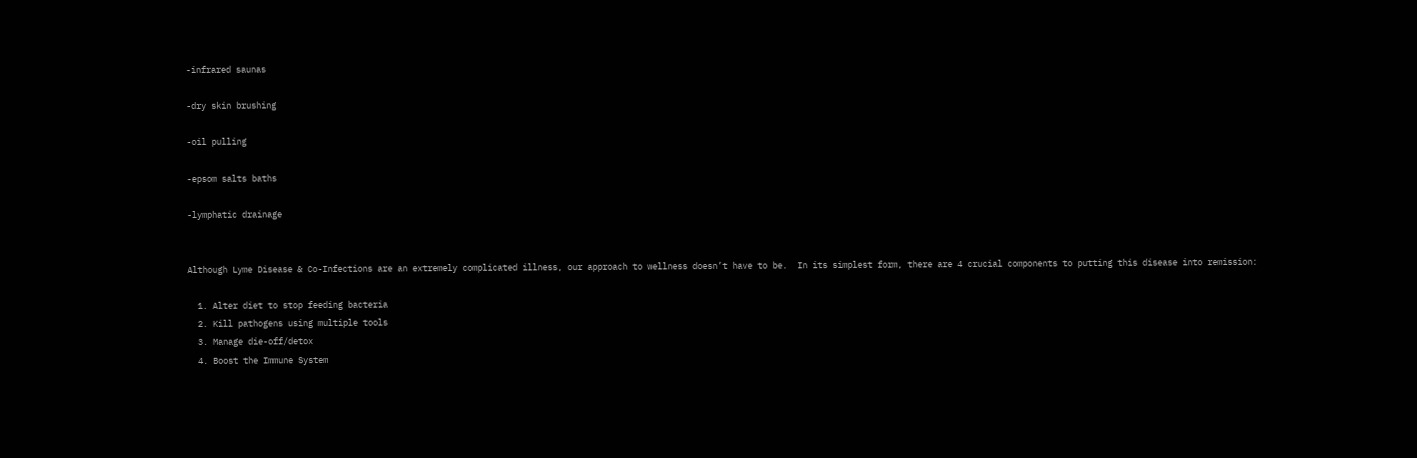-infrared saunas

-dry skin brushing

-oil pulling

-epsom salts baths

-lymphatic drainage


Although Lyme Disease & Co-Infections are an extremely complicated illness, our approach to wellness doesn’t have to be.  In its simplest form, there are 4 crucial components to putting this disease into remission:

  1. Alter diet to stop feeding bacteria
  2. Kill pathogens using multiple tools
  3. Manage die-off/detox
  4. Boost the Immune System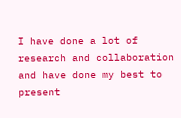I have done a lot of research and collaboration and have done my best to present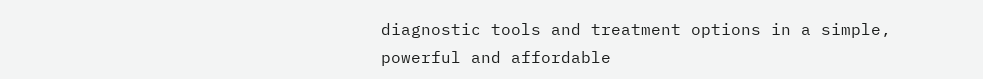diagnostic tools and treatment options in a simple, powerful and affordable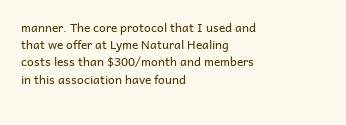manner. The core protocol that I used and that we offer at Lyme Natural Healing  costs less than $300/month and members in this association have found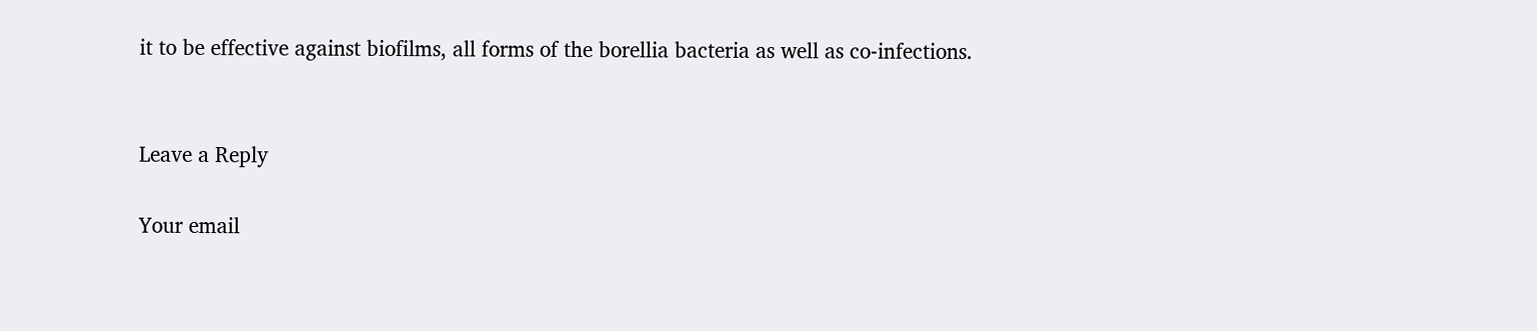it to be effective against biofilms, all forms of the borellia bacteria as well as co-infections.


Leave a Reply

Your email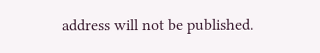address will not be published.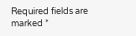Required fields are marked *